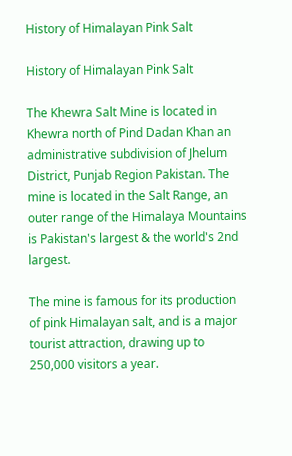History of Himalayan Pink Salt

History of Himalayan Pink Salt

The Khewra Salt Mine is located in Khewra north of Pind Dadan Khan an administrative subdivision of Jhelum District, Punjab Region Pakistan. The mine is located in the Salt Range, an outer range of the Himalaya Mountains is Pakistan's largest & the world's 2nd largest.

The mine is famous for its production of pink Himalayan salt, and is a major tourist attraction, drawing up to 250,000 visitors a year.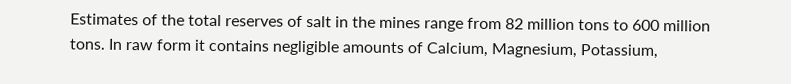Estimates of the total reserves of salt in the mines range from 82 million tons to 600 million tons. In raw form it contains negligible amounts of Calcium, Magnesium, Potassium,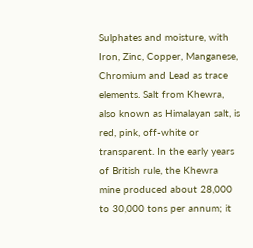Sulphates and moisture, with Iron, Zinc, Copper, Manganese, Chromium and Lead as trace elements. Salt from Khewra, also known as Himalayan salt, is red, pink, off-white or transparent. In the early years of British rule, the Khewra mine produced about 28,000 to 30,000 tons per annum; it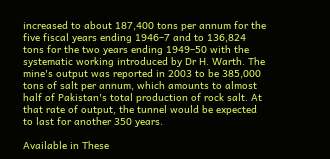increased to about 187,400 tons per annum for the five fiscal years ending 1946–7 and to 136,824 tons for the two years ending 1949–50 with the systematic working introduced by Dr H. Warth. The mine's output was reported in 2003 to be 385,000 tons of salt per annum, which amounts to almost half of Pakistan's total production of rock salt. At that rate of output, the tunnel would be expected to last for another 350 years.

Available in These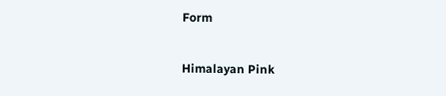Form

Himalayan Pink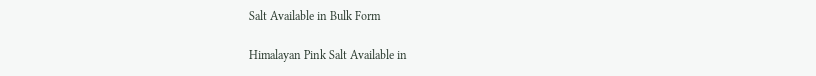Salt Available in Bulk Form

Himalayan Pink Salt Available in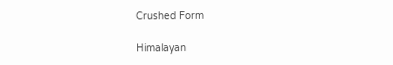Crushed Form

Himalayan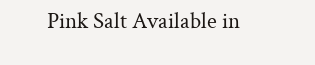Pink Salt Available in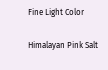Fine Light Color

Himalayan Pink Salt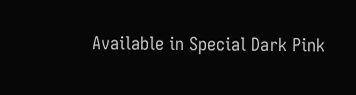Available in Special Dark Pink